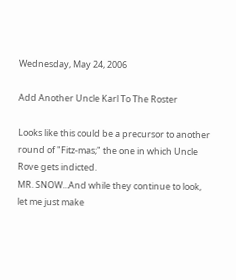Wednesday, May 24, 2006

Add Another Uncle Karl To The Roster

Looks like this could be a precursor to another round of "Fitz-mas;" the one in which Uncle Rove gets indicted.
MR. SNOW...And while they continue to look, let me just make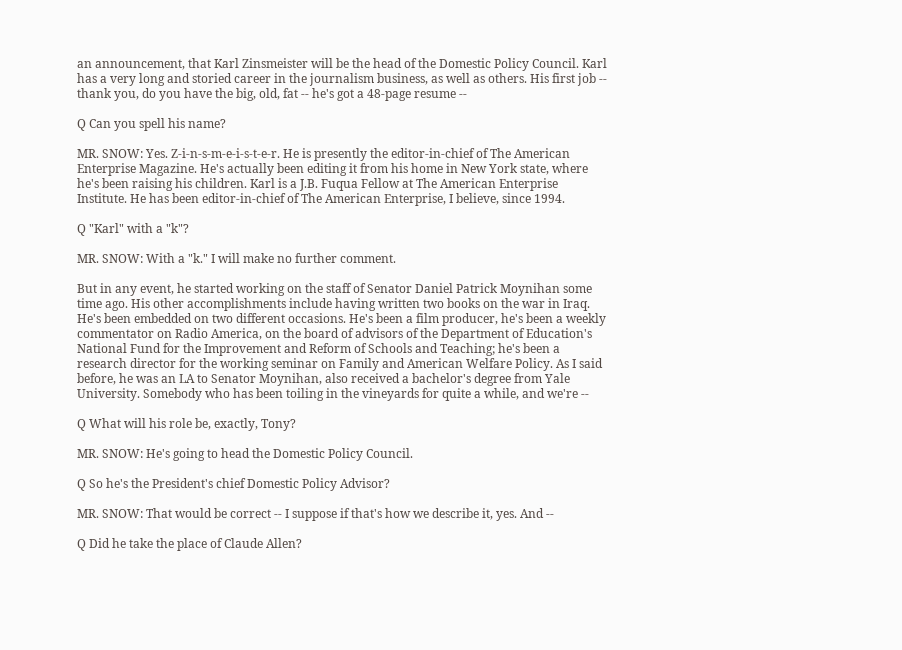an announcement, that Karl Zinsmeister will be the head of the Domestic Policy Council. Karl has a very long and storied career in the journalism business, as well as others. His first job -- thank you, do you have the big, old, fat -- he's got a 48-page resume --

Q Can you spell his name?

MR. SNOW: Yes. Z-i-n-s-m-e-i-s-t-e-r. He is presently the editor-in-chief of The American Enterprise Magazine. He's actually been editing it from his home in New York state, where he's been raising his children. Karl is a J.B. Fuqua Fellow at The American Enterprise Institute. He has been editor-in-chief of The American Enterprise, I believe, since 1994.

Q "Karl" with a "k"?

MR. SNOW: With a "k." I will make no further comment.

But in any event, he started working on the staff of Senator Daniel Patrick Moynihan some time ago. His other accomplishments include having written two books on the war in Iraq. He's been embedded on two different occasions. He's been a film producer, he's been a weekly commentator on Radio America, on the board of advisors of the Department of Education's National Fund for the Improvement and Reform of Schools and Teaching; he's been a research director for the working seminar on Family and American Welfare Policy. As I said before, he was an LA to Senator Moynihan, also received a bachelor's degree from Yale University. Somebody who has been toiling in the vineyards for quite a while, and we're --

Q What will his role be, exactly, Tony?

MR. SNOW: He's going to head the Domestic Policy Council.

Q So he's the President's chief Domestic Policy Advisor?

MR. SNOW: That would be correct -- I suppose if that's how we describe it, yes. And --

Q Did he take the place of Claude Allen?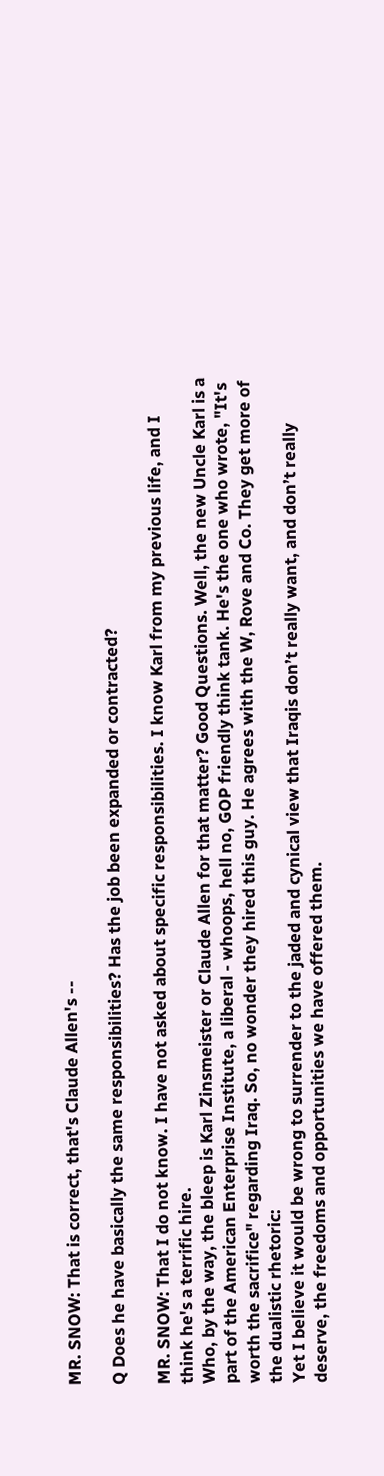MR. SNOW: That is correct, that's Claude Allen's --

Q Does he have basically the same responsibilities? Has the job been expanded or contracted?

MR. SNOW: That I do not know. I have not asked about specific responsibilities. I know Karl from my previous life, and I think he's a terrific hire.
Who, by the way, the bleep is Karl Zinsmeister or Claude Allen for that matter? Good Questions. Well, the new Uncle Karl is a part of the American Enterprise Institute, a liberal - whoops, hell no, GOP friendly think tank. He's the one who wrote, "It's worth the sacrifice" regarding Iraq. So, no wonder they hired this guy. He agrees with the W, Rove and Co. They get more of the dualistic rhetoric:
Yet I believe it would be wrong to surrender to the jaded and cynical view that Iraqis don’t really want, and don’t really deserve, the freedoms and opportunities we have offered them.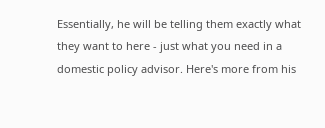Essentially, he will be telling them exactly what they want to here - just what you need in a domestic policy advisor. Here's more from his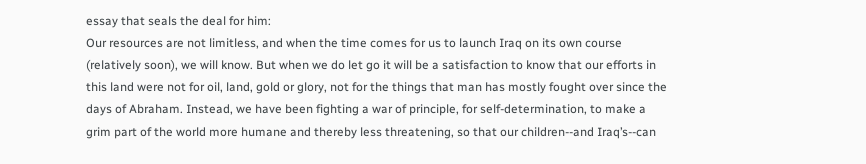essay that seals the deal for him:
Our resources are not limitless, and when the time comes for us to launch Iraq on its own course (relatively soon), we will know. But when we do let go it will be a satisfaction to know that our efforts in this land were not for oil, land, gold or glory, not for the things that man has mostly fought over since the days of Abraham. Instead, we have been fighting a war of principle, for self-determination, to make a grim part of the world more humane and thereby less threatening, so that our children--and Iraq’s--can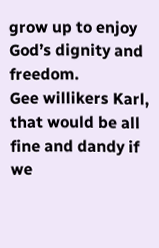grow up to enjoy God’s dignity and freedom.
Gee willikers Karl, that would be all fine and dandy if we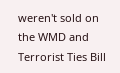weren't sold on the WMD and Terrorist Ties Bill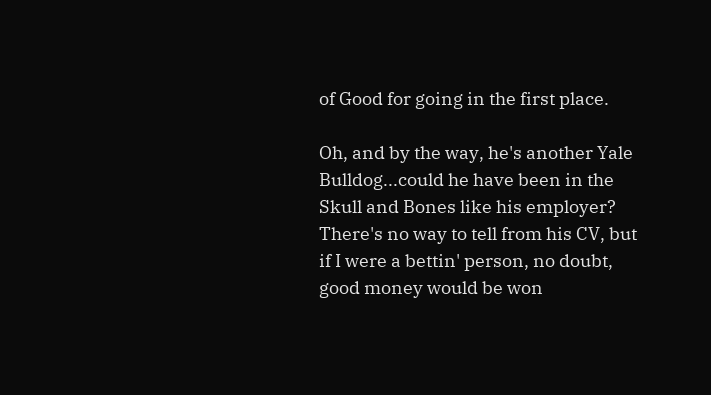of Good for going in the first place.

Oh, and by the way, he's another Yale Bulldog...could he have been in the Skull and Bones like his employer? There's no way to tell from his CV, but if I were a bettin' person, no doubt, good money would be won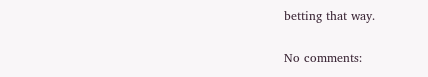betting that way.

No comments: